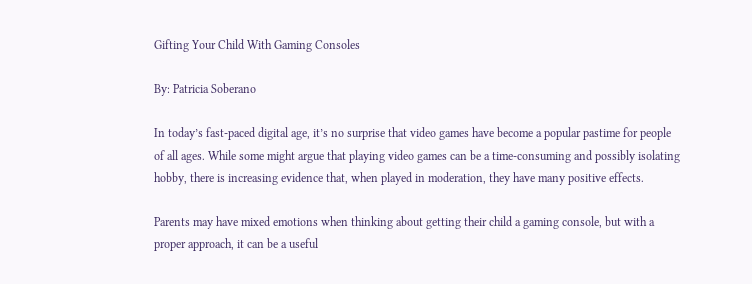Gifting Your Child With Gaming Consoles

By: Patricia Soberano

In today’s fast-paced digital age, it’s no surprise that video games have become a popular pastime for people of all ages. While some might argue that playing video games can be a time-consuming and possibly isolating hobby, there is increasing evidence that, when played in moderation, they have many positive effects.

Parents may have mixed emotions when thinking about getting their child a gaming console, but with a proper approach, it can be a useful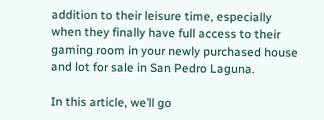addition to their leisure time, especially when they finally have full access to their gaming room in your newly purchased house and lot for sale in San Pedro Laguna.

In this article, we’ll go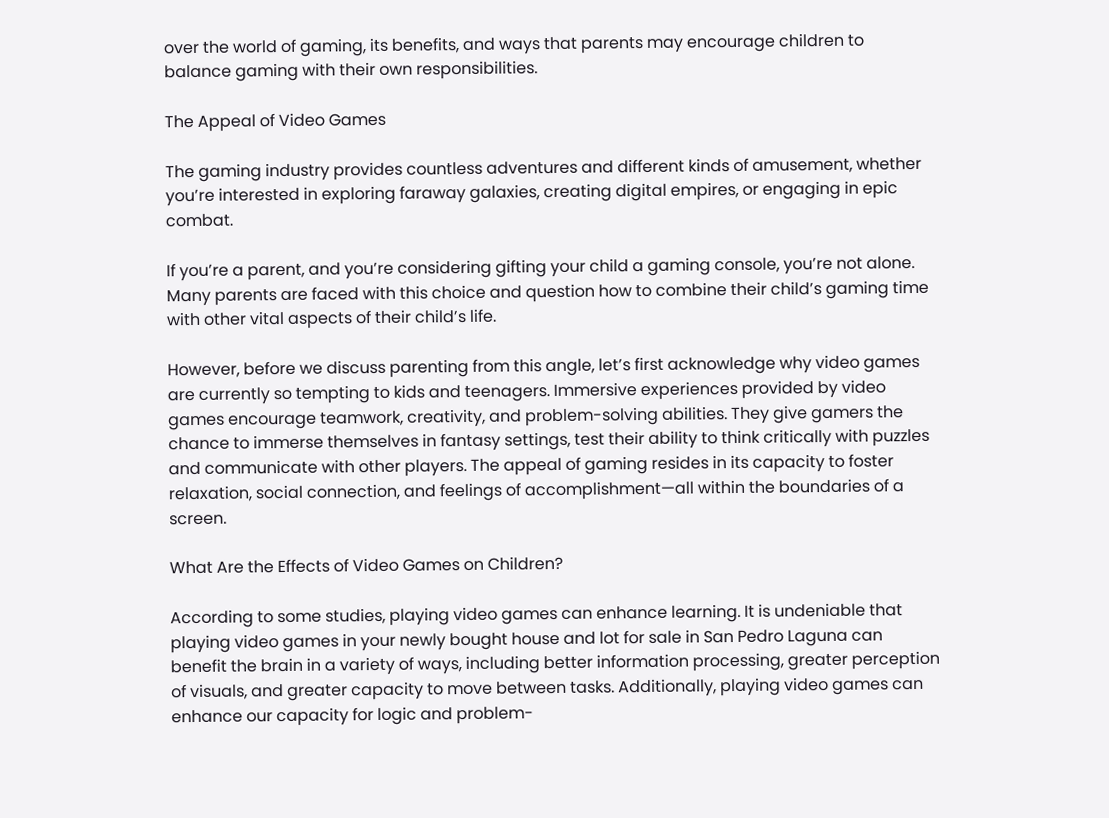over the world of gaming, its benefits, and ways that parents may encourage children to balance gaming with their own responsibilities.

The Appeal of Video Games

The gaming industry provides countless adventures and different kinds of amusement, whether you’re interested in exploring faraway galaxies, creating digital empires, or engaging in epic combat.

If you’re a parent, and you’re considering gifting your child a gaming console, you’re not alone. Many parents are faced with this choice and question how to combine their child’s gaming time with other vital aspects of their child’s life.

However, before we discuss parenting from this angle, let’s first acknowledge why video games are currently so tempting to kids and teenagers. Immersive experiences provided by video games encourage teamwork, creativity, and problem-solving abilities. They give gamers the chance to immerse themselves in fantasy settings, test their ability to think critically with puzzles and communicate with other players. The appeal of gaming resides in its capacity to foster relaxation, social connection, and feelings of accomplishment—all within the boundaries of a screen.

What Are the Effects of Video Games on Children?

According to some studies, playing video games can enhance learning. It is undeniable that playing video games in your newly bought house and lot for sale in San Pedro Laguna can benefit the brain in a variety of ways, including better information processing, greater perception of visuals, and greater capacity to move between tasks. Additionally, playing video games can enhance our capacity for logic and problem-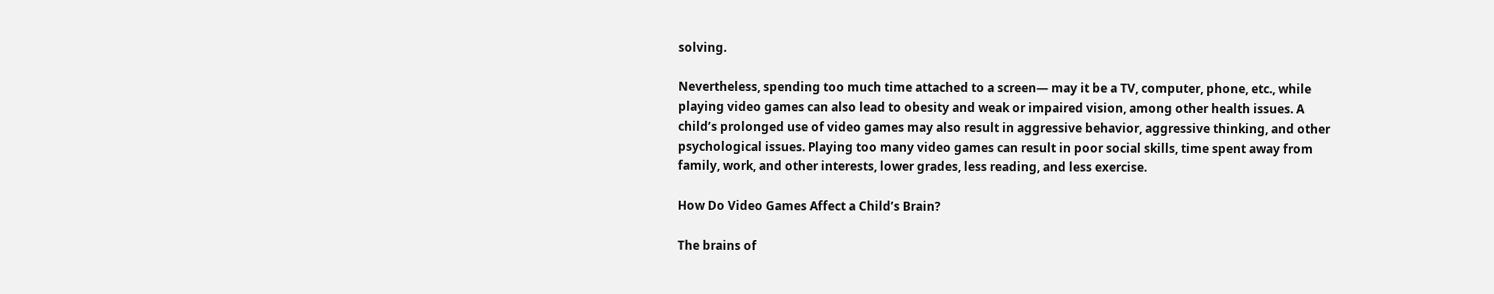solving.

Nevertheless, spending too much time attached to a screen— may it be a TV, computer, phone, etc., while playing video games can also lead to obesity and weak or impaired vision, among other health issues. A child’s prolonged use of video games may also result in aggressive behavior, aggressive thinking, and other psychological issues. Playing too many video games can result in poor social skills, time spent away from family, work, and other interests, lower grades, less reading, and less exercise.

How Do Video Games Affect a Child’s Brain?

The brains of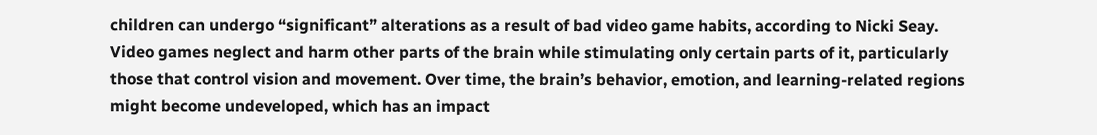children can undergo “significant” alterations as a result of bad video game habits, according to Nicki Seay. Video games neglect and harm other parts of the brain while stimulating only certain parts of it, particularly those that control vision and movement. Over time, the brain’s behavior, emotion, and learning-related regions might become undeveloped, which has an impact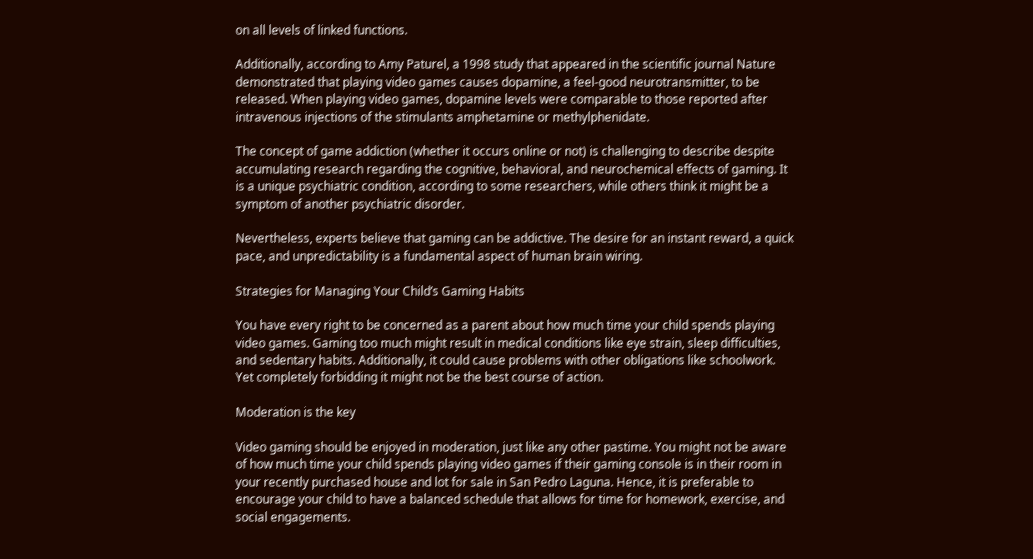on all levels of linked functions.

Additionally, according to Amy Paturel, a 1998 study that appeared in the scientific journal Nature demonstrated that playing video games causes dopamine, a feel-good neurotransmitter, to be released. When playing video games, dopamine levels were comparable to those reported after intravenous injections of the stimulants amphetamine or methylphenidate.

The concept of game addiction (whether it occurs online or not) is challenging to describe despite accumulating research regarding the cognitive, behavioral, and neurochemical effects of gaming. It is a unique psychiatric condition, according to some researchers, while others think it might be a symptom of another psychiatric disorder.

Nevertheless, experts believe that gaming can be addictive. The desire for an instant reward, a quick pace, and unpredictability is a fundamental aspect of human brain wiring.

Strategies for Managing Your Child’s Gaming Habits

You have every right to be concerned as a parent about how much time your child spends playing video games. Gaming too much might result in medical conditions like eye strain, sleep difficulties, and sedentary habits. Additionally, it could cause problems with other obligations like schoolwork. Yet completely forbidding it might not be the best course of action.

Moderation is the key

Video gaming should be enjoyed in moderation, just like any other pastime. You might not be aware of how much time your child spends playing video games if their gaming console is in their room in your recently purchased house and lot for sale in San Pedro Laguna. Hence, it is preferable to encourage your child to have a balanced schedule that allows for time for homework, exercise, and social engagements.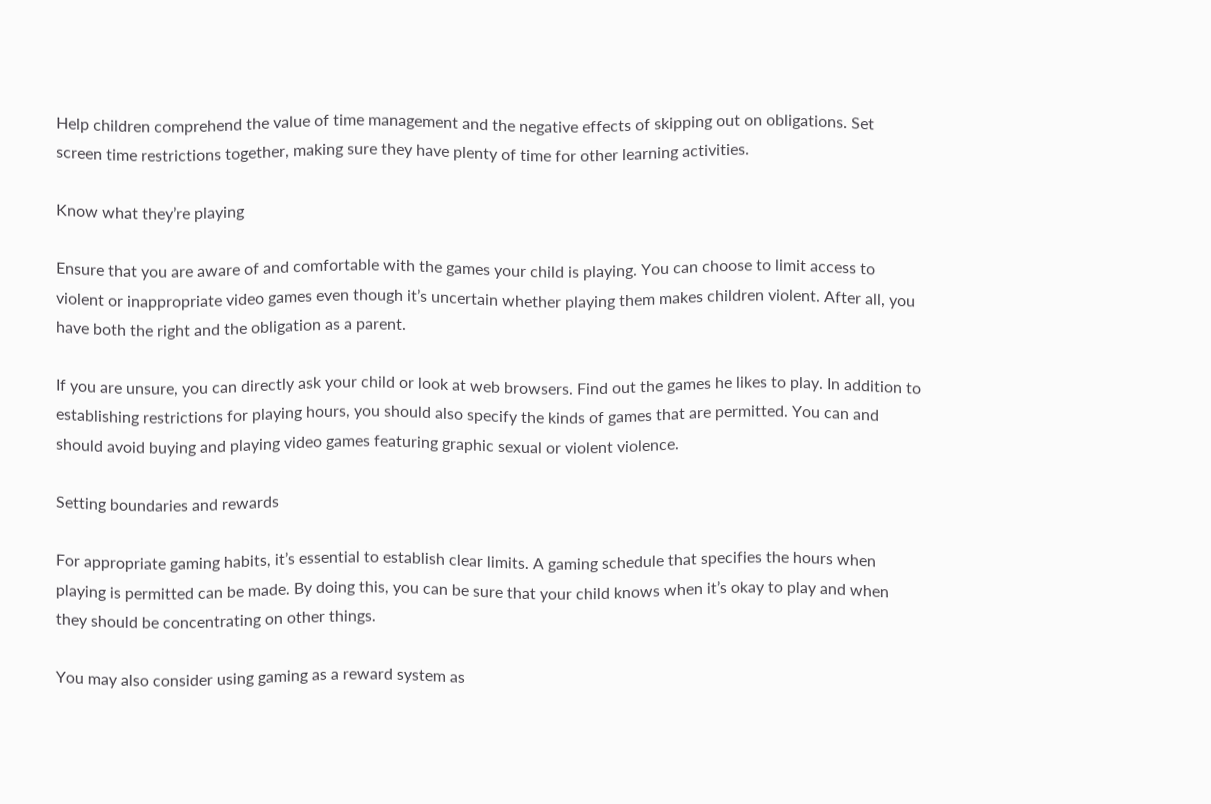Help children comprehend the value of time management and the negative effects of skipping out on obligations. Set screen time restrictions together, making sure they have plenty of time for other learning activities.

Know what they’re playing

Ensure that you are aware of and comfortable with the games your child is playing. You can choose to limit access to violent or inappropriate video games even though it’s uncertain whether playing them makes children violent. After all, you have both the right and the obligation as a parent.

If you are unsure, you can directly ask your child or look at web browsers. Find out the games he likes to play. In addition to establishing restrictions for playing hours, you should also specify the kinds of games that are permitted. You can and should avoid buying and playing video games featuring graphic sexual or violent violence.

Setting boundaries and rewards

For appropriate gaming habits, it’s essential to establish clear limits. A gaming schedule that specifies the hours when playing is permitted can be made. By doing this, you can be sure that your child knows when it’s okay to play and when they should be concentrating on other things.

You may also consider using gaming as a reward system as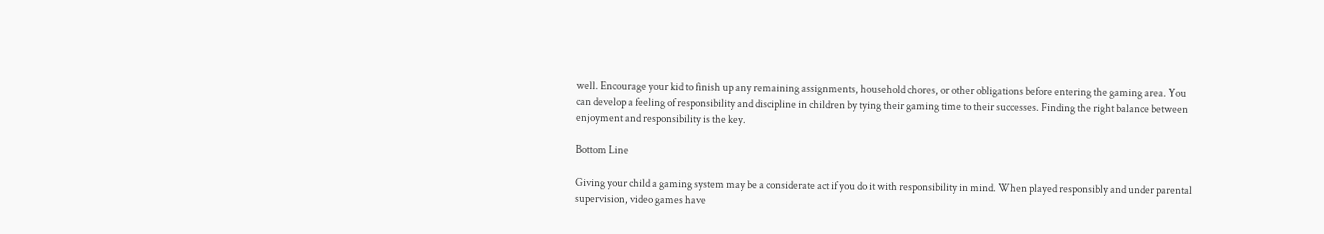well. Encourage your kid to finish up any remaining assignments, household chores, or other obligations before entering the gaming area. You can develop a feeling of responsibility and discipline in children by tying their gaming time to their successes. Finding the right balance between enjoyment and responsibility is the key.

Bottom Line

Giving your child a gaming system may be a considerate act if you do it with responsibility in mind. When played responsibly and under parental supervision, video games have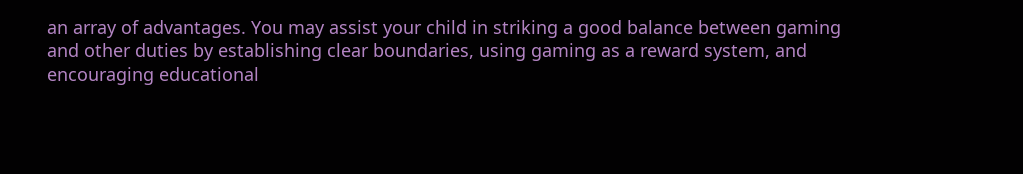an array of advantages. You may assist your child in striking a good balance between gaming and other duties by establishing clear boundaries, using gaming as a reward system, and encouraging educational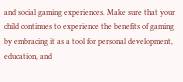and social gaming experiences. Make sure that your child continues to experience the benefits of gaming by embracing it as a tool for personal development, education, and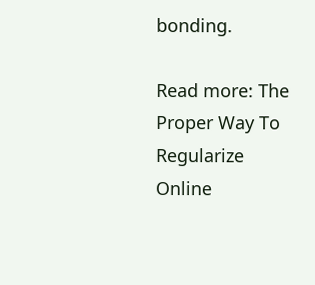bonding.

Read more: The Proper Way To Regularize Online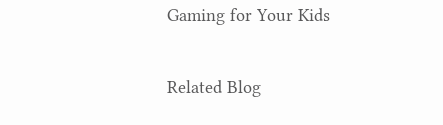Gaming for Your Kids

Related Blog